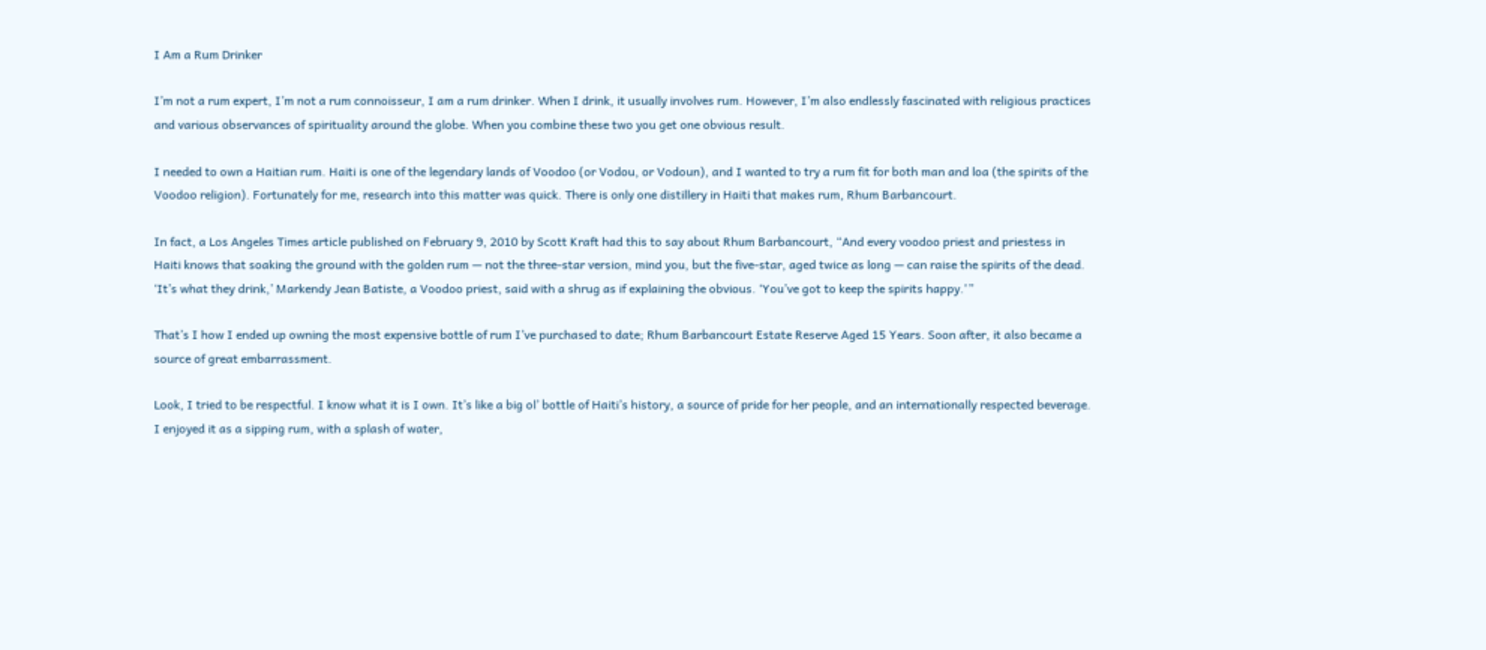I Am a Rum Drinker

I’m not a rum expert, I’m not a rum connoisseur, I am a rum drinker. When I drink, it usually involves rum. However, I’m also endlessly fascinated with religious practices and various observances of spirituality around the globe. When you combine these two you get one obvious result.

I needed to own a Haitian rum. Haiti is one of the legendary lands of Voodoo (or Vodou, or Vodoun), and I wanted to try a rum fit for both man and loa (the spirits of the Voodoo religion). Fortunately for me, research into this matter was quick. There is only one distillery in Haiti that makes rum, Rhum Barbancourt.

In fact, a Los Angeles Times article published on February 9, 2010 by Scott Kraft had this to say about Rhum Barbancourt, “And every voodoo priest and priestess in Haiti knows that soaking the ground with the golden rum — not the three-star version, mind you, but the five-star, aged twice as long — can raise the spirits of the dead. ‘It’s what they drink,’ Markendy Jean Batiste, a Voodoo priest, said with a shrug as if explaining the obvious. ‘You’ve got to keep the spirits happy.'”

That’s I how I ended up owning the most expensive bottle of rum I’ve purchased to date; Rhum Barbancourt Estate Reserve Aged 15 Years. Soon after, it also became a source of great embarrassment.

Look, I tried to be respectful. I know what it is I own. It’s like a big ol’ bottle of Haiti’s history, a source of pride for her people, and an internationally respected beverage. I enjoyed it as a sipping rum, with a splash of water,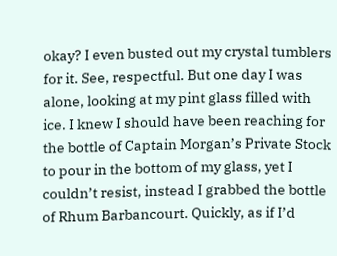okay? I even busted out my crystal tumblers for it. See, respectful. But one day I was alone, looking at my pint glass filled with ice. I knew I should have been reaching for the bottle of Captain Morgan’s Private Stock to pour in the bottom of my glass, yet I couldn’t resist, instead I grabbed the bottle of Rhum Barbancourt. Quickly, as if I’d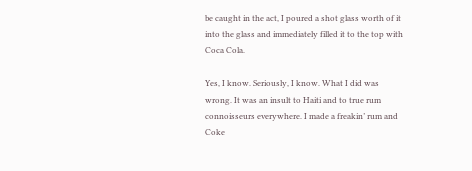be caught in the act, I poured a shot glass worth of it into the glass and immediately filled it to the top with Coca Cola.

Yes, I know. Seriously, I know. What I did was wrong. It was an insult to Haiti and to true rum connoisseurs everywhere. I made a freakin’ rum and Coke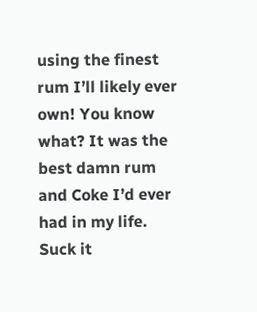using the finest rum I’ll likely ever own! You know what? It was the best damn rum and Coke I’d ever had in my life. Suck it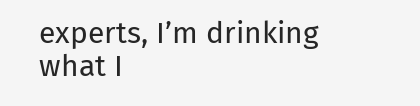experts, I’m drinking what I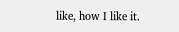like, how I like it.